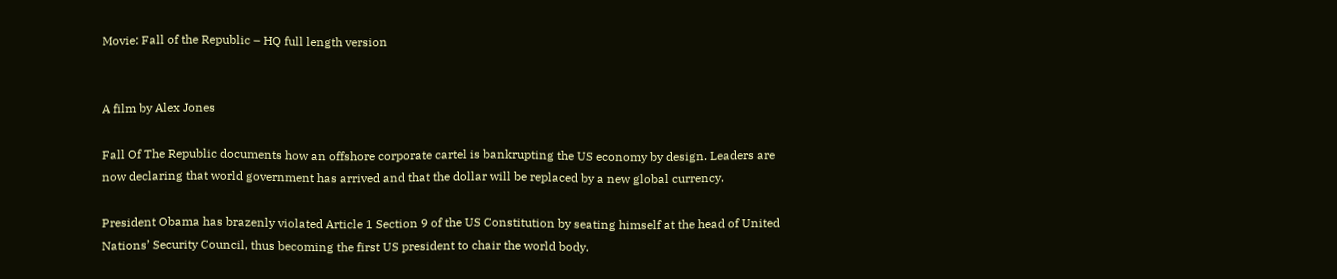Movie: Fall of the Republic – HQ full length version


A film by Alex Jones

Fall Of The Republic documents how an offshore corporate cartel is bankrupting the US economy by design. Leaders are now declaring that world government has arrived and that the dollar will be replaced by a new global currency.

President Obama has brazenly violated Article 1 Section 9 of the US Constitution by seating himself at the head of United Nations’ Security Council, thus becoming the first US president to chair the world body.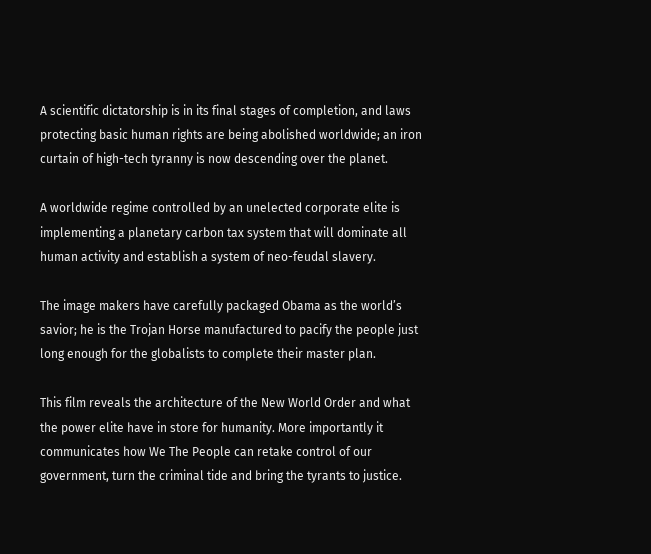A scientific dictatorship is in its final stages of completion, and laws protecting basic human rights are being abolished worldwide; an iron curtain of high-tech tyranny is now descending over the planet.

A worldwide regime controlled by an unelected corporate elite is implementing a planetary carbon tax system that will dominate all human activity and establish a system of neo-feudal slavery.

The image makers have carefully packaged Obama as the world’s savior; he is the Trojan Horse manufactured to pacify the people just long enough for the globalists to complete their master plan.

This film reveals the architecture of the New World Order and what the power elite have in store for humanity. More importantly it communicates how We The People can retake control of our government, turn the criminal tide and bring the tyrants to justice.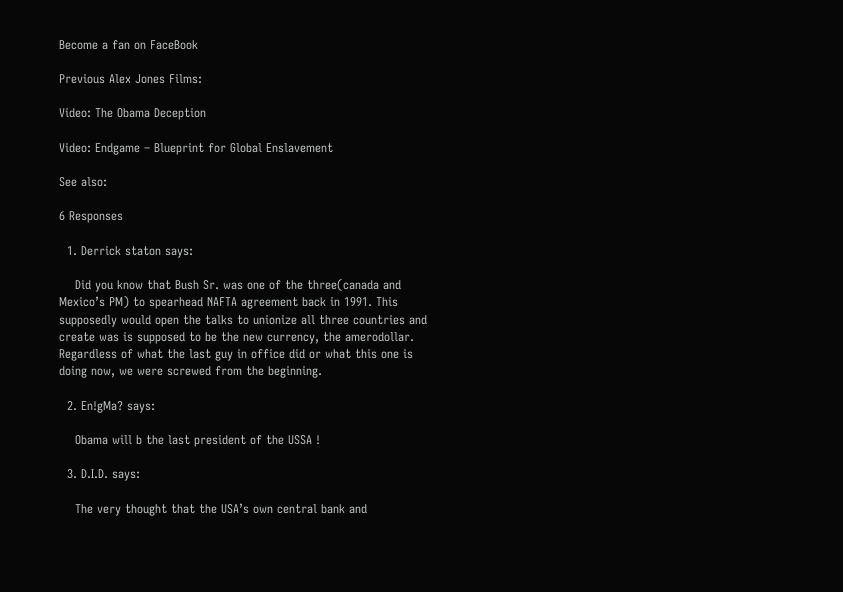Become a fan on FaceBook

Previous Alex Jones Films:

Video: The Obama Deception

Video: Endgame – Blueprint for Global Enslavement

See also:

6 Responses

  1. Derrick staton says:

    Did you know that Bush Sr. was one of the three(canada and Mexico’s PM) to spearhead NAFTA agreement back in 1991. This supposedly would open the talks to unionize all three countries and create was is supposed to be the new currency, the amerodollar. Regardless of what the last guy in office did or what this one is doing now, we were screwed from the beginning.

  2. En!gMa? says:

    Obama will b the last president of the USSA !

  3. D.I.D. says:

    The very thought that the USA’s own central bank and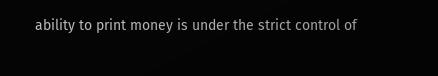ability to print money is under the strict control of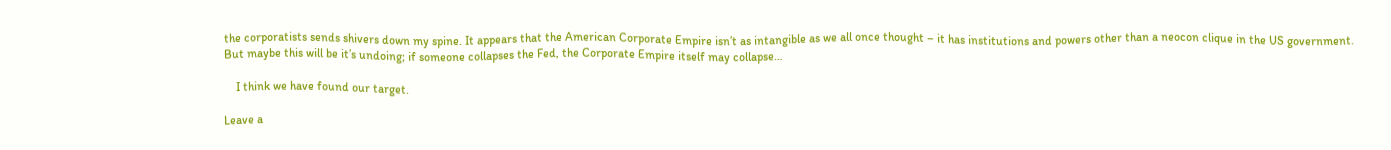the corporatists sends shivers down my spine. It appears that the American Corporate Empire isn’t as intangible as we all once thought – it has institutions and powers other than a neocon clique in the US government. But maybe this will be it’s undoing; if someone collapses the Fed, the Corporate Empire itself may collapse…

    I think we have found our target.

Leave a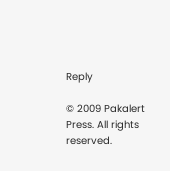Reply

© 2009 Pakalert Press. All rights reserved.